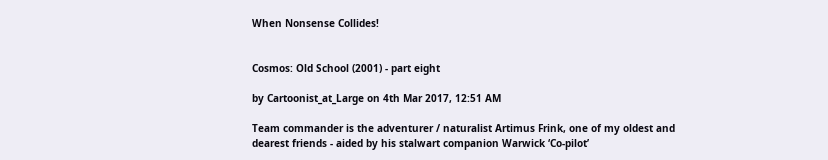When Nonsense Collides!


Cosmos: Old School (2001) - part eight

by Cartoonist_at_Large on 4th Mar 2017, 12:51 AM

Team commander is the adventurer / naturalist Artimus Frink, one of my oldest and dearest friends - aided by his stalwart companion Warwick ‘Co-pilot’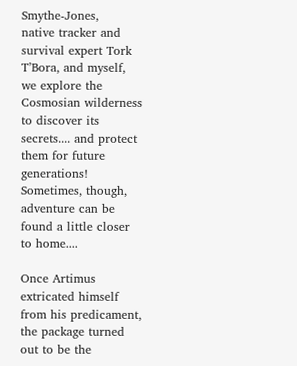Smythe-Jones,
native tracker and survival expert Tork T’Bora, and myself, we explore the Cosmosian wilderness to discover its secrets.... and protect them for future generations!
Sometimes, though, adventure can be found a little closer to home....

Once Artimus extricated himself from his predicament, the package turned out to be the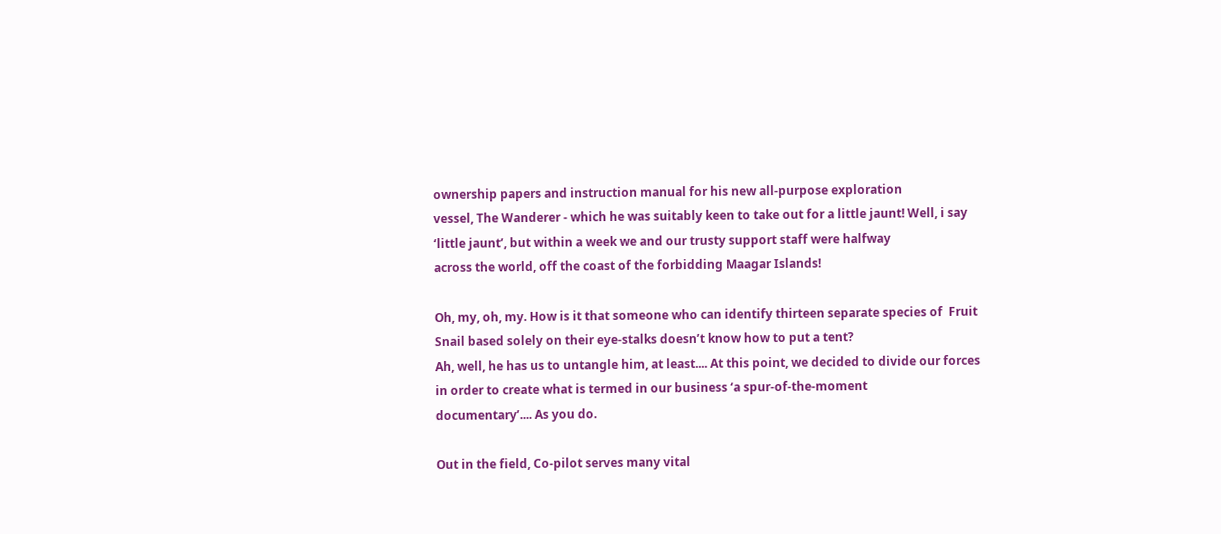ownership papers and instruction manual for his new all-purpose exploration
vessel, The Wanderer - which he was suitably keen to take out for a little jaunt! Well, i say ‘little jaunt’, but within a week we and our trusty support staff were halfway
across the world, off the coast of the forbidding Maagar Islands!

Oh, my, oh, my. How is it that someone who can identify thirteen separate species of  Fruit Snail based solely on their eye-stalks doesn’t know how to put a tent?
Ah, well, he has us to untangle him, at least.... At this point, we decided to divide our forces in order to create what is termed in our business ‘a spur-of-the-moment
documentary’.... As you do.

Out in the field, Co-pilot serves many vital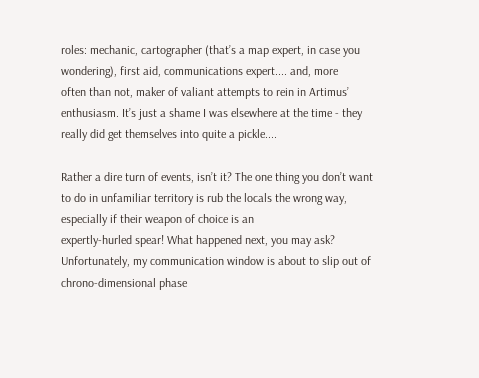roles: mechanic, cartographer (that’s a map expert, in case you wondering), first aid, communications expert.... and, more
often than not, maker of valiant attempts to rein in Artimus’ enthusiasm. It’s just a shame I was elsewhere at the time - they really did get themselves into quite a pickle....

Rather a dire turn of events, isn’t it? The one thing you don’t want to do in unfamiliar territory is rub the locals the wrong way, especially if their weapon of choice is an
expertly-hurled spear! What happened next, you may ask? Unfortunately, my communication window is about to slip out of chrono-dimensional phase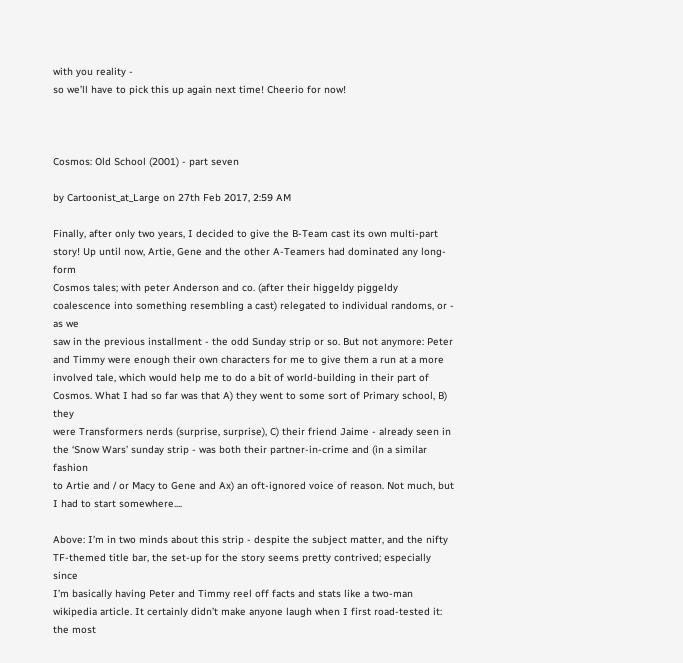with you reality -
so we’ll have to pick this up again next time! Cheerio for now!



Cosmos: Old School (2001) - part seven

by Cartoonist_at_Large on 27th Feb 2017, 2:59 AM

Finally, after only two years, I decided to give the B-Team cast its own multi-part story! Up until now, Artie, Gene and the other A-Teamers had dominated any long-form
Cosmos tales; with peter Anderson and co. (after their higgeldy piggeldy  coalescence into something resembling a cast) relegated to individual randoms, or - as we
saw in the previous installment - the odd Sunday strip or so. But not anymore: Peter and Timmy were enough their own characters for me to give them a run at a more
involved tale, which would help me to do a bit of world-building in their part of Cosmos. What I had so far was that A) they went to some sort of Primary school, B) they
were Transformers nerds (surprise, surprise), C) their friend Jaime - already seen in the ‘Snow Wars’ sunday strip - was both their partner-in-crime and (in a similar fashion
to Artie and / or Macy to Gene and Ax) an oft-ignored voice of reason. Not much, but I had to start somewhere....

Above: I’m in two minds about this strip - despite the subject matter, and the nifty TF-themed title bar, the set-up for the story seems pretty contrived; especially since
I’m basically having Peter and Timmy reel off facts and stats like a two-man wikipedia article. It certainly didn’t make anyone laugh when I first road-tested it: the most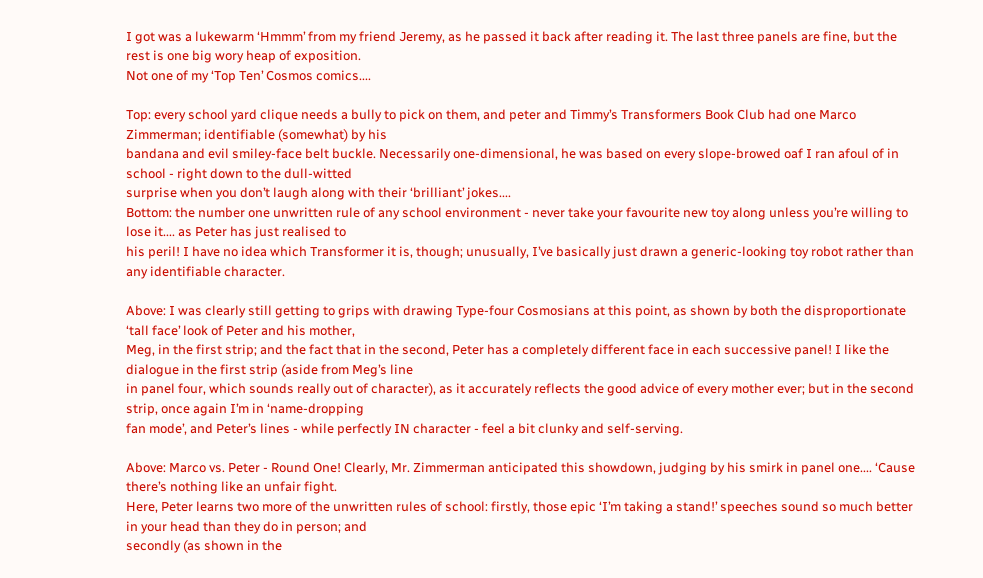I got was a lukewarm ‘Hmmm’ from my friend Jeremy, as he passed it back after reading it. The last three panels are fine, but the rest is one big wory heap of exposition.
Not one of my ‘Top Ten’ Cosmos comics....

Top: every school yard clique needs a bully to pick on them, and peter and Timmy’s Transformers Book Club had one Marco Zimmerman; identifiable (somewhat) by his
bandana and evil smiley-face belt buckle. Necessarily one-dimensional, he was based on every slope-browed oaf I ran afoul of in school - right down to the dull-witted
surprise when you don’t laugh along with their ‘brilliant’ jokes....
Bottom: the number one unwritten rule of any school environment - never take your favourite new toy along unless you’re willing to lose it.... as Peter has just realised to
his peril! I have no idea which Transformer it is, though; unusually, I’ve basically just drawn a generic-looking toy robot rather than any identifiable character.

Above: I was clearly still getting to grips with drawing Type-four Cosmosians at this point, as shown by both the disproportionate ‘tall face’ look of Peter and his mother,
Meg, in the first strip; and the fact that in the second, Peter has a completely different face in each successive panel! I like the dialogue in the first strip (aside from Meg’s line
in panel four, which sounds really out of character), as it accurately reflects the good advice of every mother ever; but in the second strip, once again I’m in ‘name-dropping
fan mode’, and Peter’s lines - while perfectly IN character - feel a bit clunky and self-serving.

Above: Marco vs. Peter - Round One! Clearly, Mr. Zimmerman anticipated this showdown, judging by his smirk in panel one.... ‘Cause there’s nothing like an unfair fight.
Here, Peter learns two more of the unwritten rules of school: firstly, those epic ‘I’m taking a stand!’ speeches sound so much better in your head than they do in person; and
secondly (as shown in the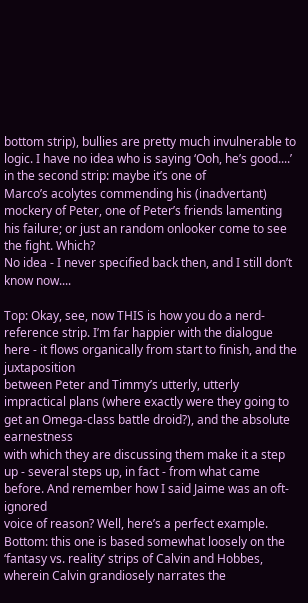bottom strip), bullies are pretty much invulnerable to logic. I have no idea who is saying ‘Ooh, he’s good....’ in the second strip: maybe it’s one of
Marco’s acolytes commending his (inadvertant) mockery of Peter, one of Peter’s friends lamenting his failure; or just an random onlooker come to see the fight. Which?
No idea - I never specified back then, and I still don’t know now....

Top: Okay, see, now THIS is how you do a nerd-reference strip. I’m far happier with the dialogue here - it flows organically from start to finish, and the juxtaposition
between Peter and Timmy’s utterly, utterly impractical plans (where exactly were they going to get an Omega-class battle droid?), and the absolute earnestness
with which they are discussing them make it a step up - several steps up, in fact - from what came before. And remember how I said Jaime was an oft-ignored
voice of reason? Well, here’s a perfect example.
Bottom: this one is based somewhat loosely on the ‘fantasy vs. reality’ strips of Calvin and Hobbes, wherein Calvin grandiosely narrates the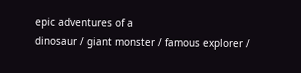epic adventures of a
dinosaur / giant monster / famous explorer /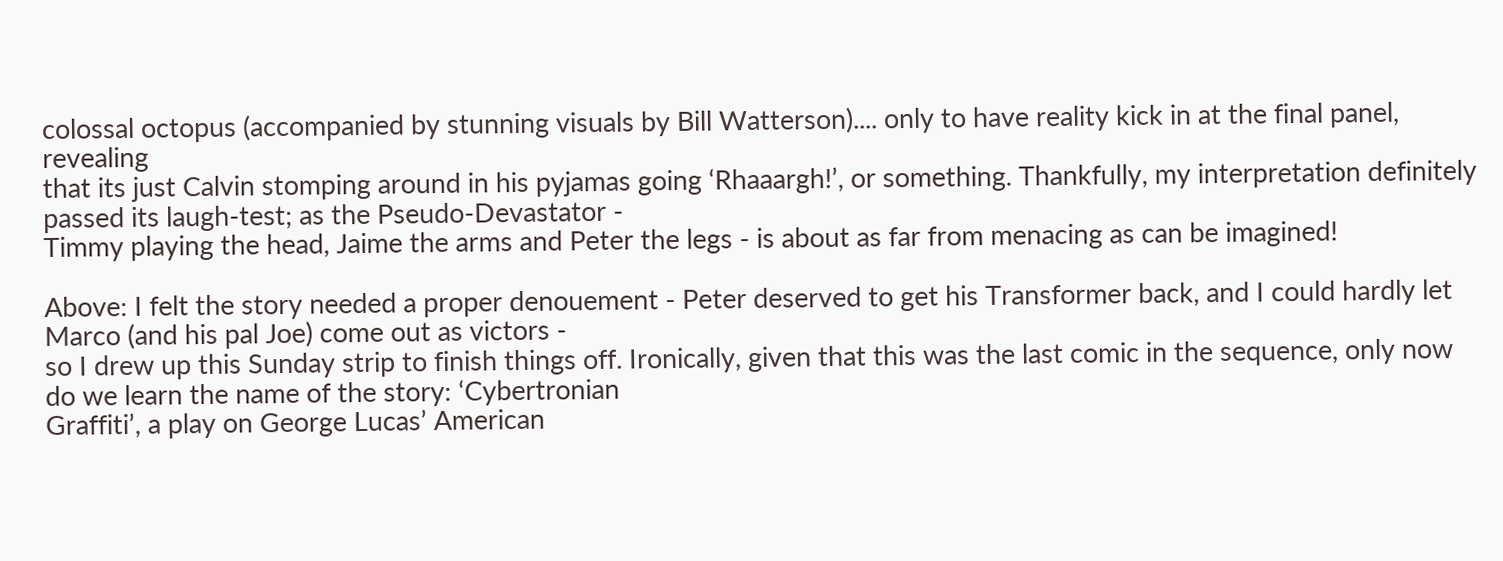colossal octopus (accompanied by stunning visuals by Bill Watterson).... only to have reality kick in at the final panel, revealing
that its just Calvin stomping around in his pyjamas going ‘Rhaaargh!’, or something. Thankfully, my interpretation definitely passed its laugh-test; as the Pseudo-Devastator -
Timmy playing the head, Jaime the arms and Peter the legs - is about as far from menacing as can be imagined!

Above: I felt the story needed a proper denouement - Peter deserved to get his Transformer back, and I could hardly let Marco (and his pal Joe) come out as victors -
so I drew up this Sunday strip to finish things off. Ironically, given that this was the last comic in the sequence, only now do we learn the name of the story: ‘Cybertronian
Graffiti’, a play on George Lucas’ American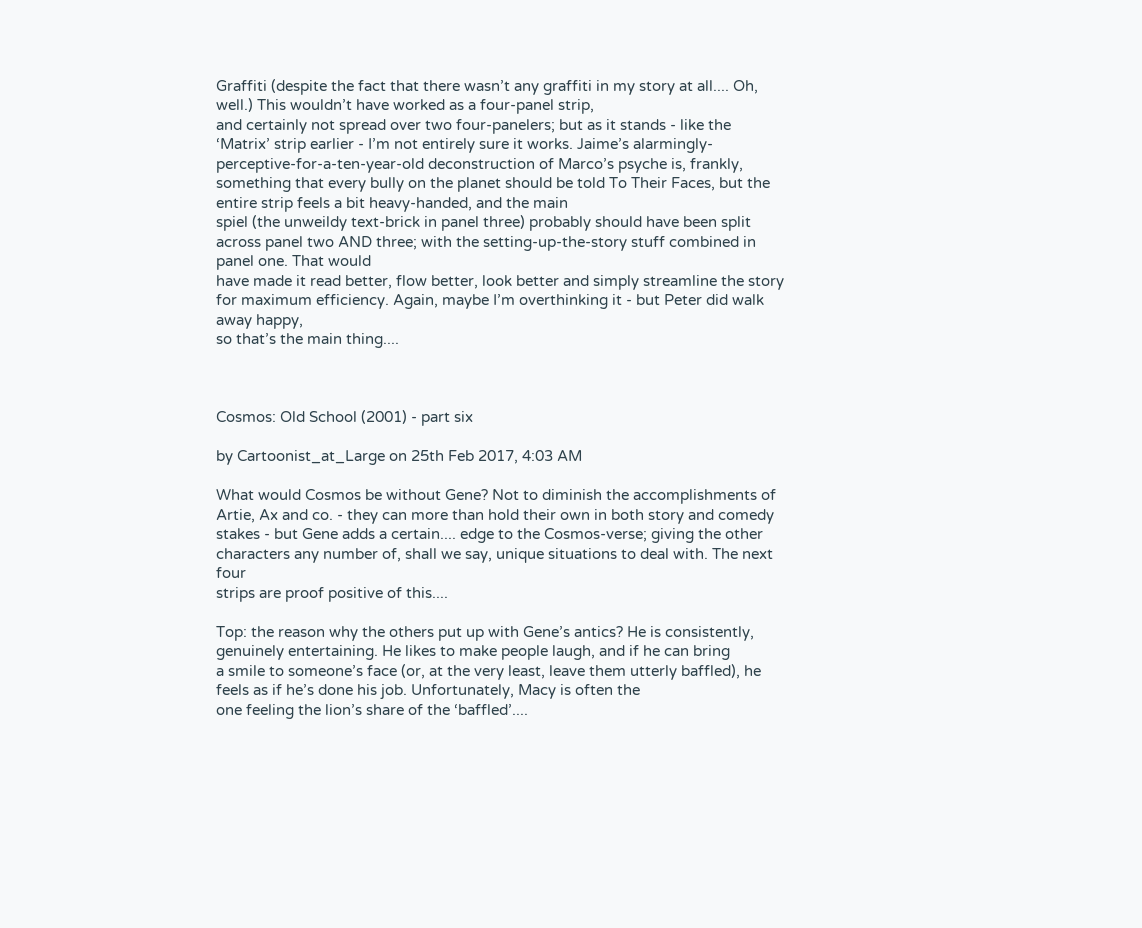Graffiti (despite the fact that there wasn’t any graffiti in my story at all.... Oh, well.) This wouldn’t have worked as a four-panel strip,
and certainly not spread over two four-panelers; but as it stands - like the ‘Matrix’ strip earlier - I’m not entirely sure it works. Jaime’s alarmingly-perceptive-for-a-ten-year-old deconstruction of Marco’s psyche is, frankly, something that every bully on the planet should be told To Their Faces, but the entire strip feels a bit heavy-handed, and the main
spiel (the unweildy text-brick in panel three) probably should have been split across panel two AND three; with the setting-up-the-story stuff combined in panel one. That would
have made it read better, flow better, look better and simply streamline the story for maximum efficiency. Again, maybe I’m overthinking it - but Peter did walk away happy,
so that’s the main thing....



Cosmos: Old School (2001) - part six

by Cartoonist_at_Large on 25th Feb 2017, 4:03 AM

What would Cosmos be without Gene? Not to diminish the accomplishments of  Artie, Ax and co. - they can more than hold their own in both story and comedy
stakes - but Gene adds a certain.... edge to the Cosmos-verse; giving the other characters any number of, shall we say, unique situations to deal with. The next four
strips are proof positive of this....

Top: the reason why the others put up with Gene’s antics? He is consistently, genuinely entertaining. He likes to make people laugh, and if he can bring
a smile to someone’s face (or, at the very least, leave them utterly baffled), he feels as if he’s done his job. Unfortunately, Macy is often the
one feeling the lion’s share of the ‘baffled’....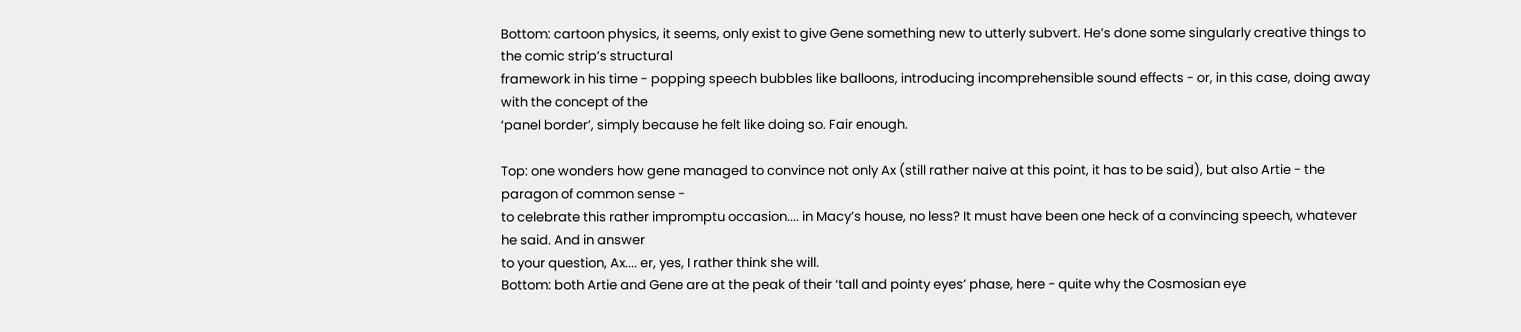Bottom: cartoon physics, it seems, only exist to give Gene something new to utterly subvert. He’s done some singularly creative things to the comic strip’s structural
framework in his time - popping speech bubbles like balloons, introducing incomprehensible sound effects - or, in this case, doing away with the concept of the
‘panel border’, simply because he felt like doing so. Fair enough.

Top: one wonders how gene managed to convince not only Ax (still rather naive at this point, it has to be said), but also Artie - the paragon of common sense -
to celebrate this rather impromptu occasion.... in Macy’s house, no less? It must have been one heck of a convincing speech, whatever he said. And in answer
to your question, Ax.... er, yes, I rather think she will.
Bottom: both Artie and Gene are at the peak of their ‘tall and pointy eyes’ phase, here - quite why the Cosmosian eye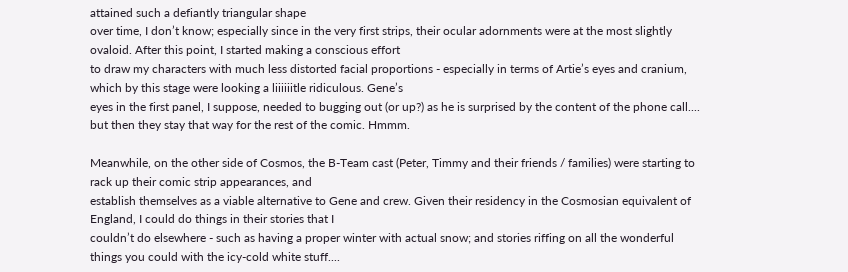attained such a defiantly triangular shape
over time, I don’t know; especially since in the very first strips, their ocular adornments were at the most slightly ovaloid. After this point, I started making a conscious effort
to draw my characters with much less distorted facial proportions - especially in terms of Artie’s eyes and cranium, which by this stage were looking a liiiiiitle ridiculous. Gene’s
eyes in the first panel, I suppose, needed to bugging out (or up?) as he is surprised by the content of the phone call.... but then they stay that way for the rest of the comic. Hmmm.

Meanwhile, on the other side of Cosmos, the B-Team cast (Peter, Timmy and their friends / families) were starting to rack up their comic strip appearances, and
establish themselves as a viable alternative to Gene and crew. Given their residency in the Cosmosian equivalent of England, I could do things in their stories that I
couldn’t do elsewhere - such as having a proper winter with actual snow; and stories riffing on all the wonderful things you could with the icy-cold white stuff....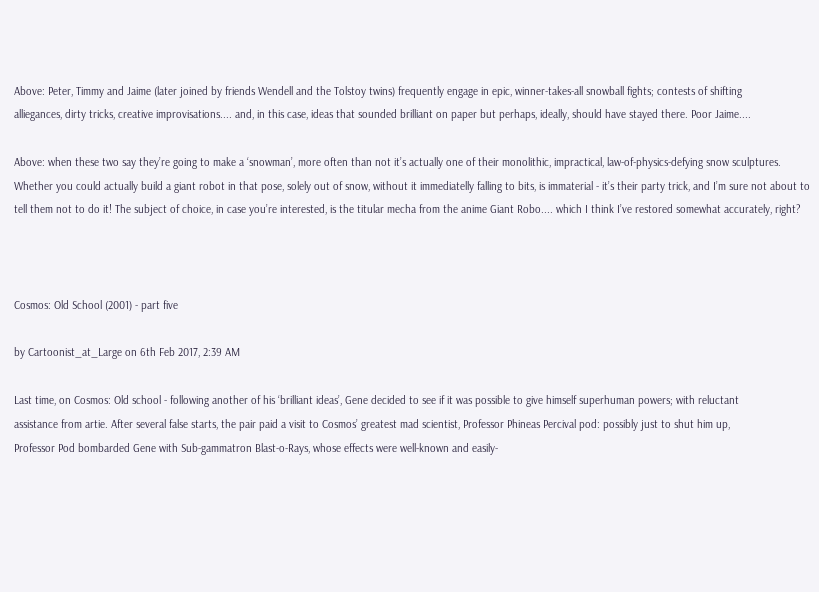Above: Peter, Timmy and Jaime (later joined by friends Wendell and the Tolstoy twins) frequently engage in epic, winner-takes-all snowball fights; contests of shifting
alliegances, dirty tricks, creative improvisations.... and, in this case, ideas that sounded brilliant on paper but perhaps, ideally, should have stayed there. Poor Jaime....

Above: when these two say they’re going to make a ‘snowman’, more often than not it’s actually one of their monolithic, impractical, law-of-physics-defying snow sculptures.
Whether you could actually build a giant robot in that pose, solely out of snow, without it immediatelly falling to bits, is immaterial - it’s their party trick, and I’m sure not about to
tell them not to do it! The subject of choice, in case you’re interested, is the titular mecha from the anime Giant Robo.... which I think I’ve restored somewhat accurately, right?



Cosmos: Old School (2001) - part five

by Cartoonist_at_Large on 6th Feb 2017, 2:39 AM

Last time, on Cosmos: Old school - following another of his ‘brilliant ideas’, Gene decided to see if it was possible to give himself superhuman powers; with reluctant
assistance from artie. After several false starts, the pair paid a visit to Cosmos’ greatest mad scientist, Professor Phineas Percival pod: possibly just to shut him up,
Professor Pod bombarded Gene with Sub-gammatron Blast-o-Rays, whose effects were well-known and easily-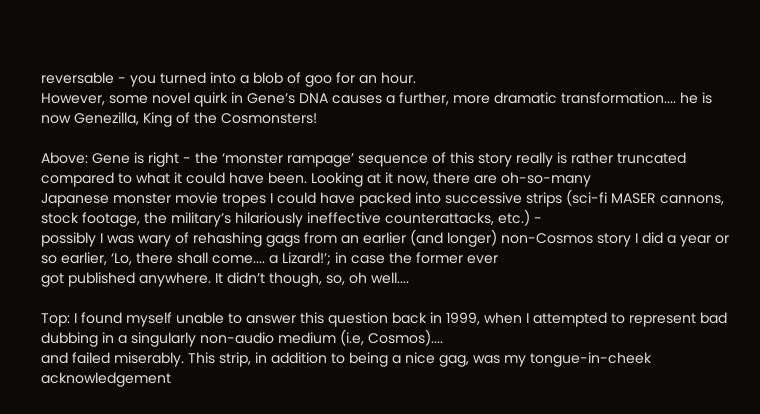reversable - you turned into a blob of goo for an hour.
However, some novel quirk in Gene’s DNA causes a further, more dramatic transformation.... he is now Genezilla, King of the Cosmonsters!

Above: Gene is right - the ‘monster rampage’ sequence of this story really is rather truncated compared to what it could have been. Looking at it now, there are oh-so-many
Japanese monster movie tropes I could have packed into successive strips (sci-fi MASER cannons, stock footage, the military’s hilariously ineffective counterattacks, etc.) -
possibly I was wary of rehashing gags from an earlier (and longer) non-Cosmos story I did a year or so earlier, ‘Lo, there shall come.... a Lizard!’; in case the former ever
got published anywhere. It didn’t though, so, oh well....

Top: I found myself unable to answer this question back in 1999, when I attempted to represent bad dubbing in a singularly non-audio medium (i.e, Cosmos)....
and failed miserably. This strip, in addition to being a nice gag, was my tongue-in-cheek acknowledgement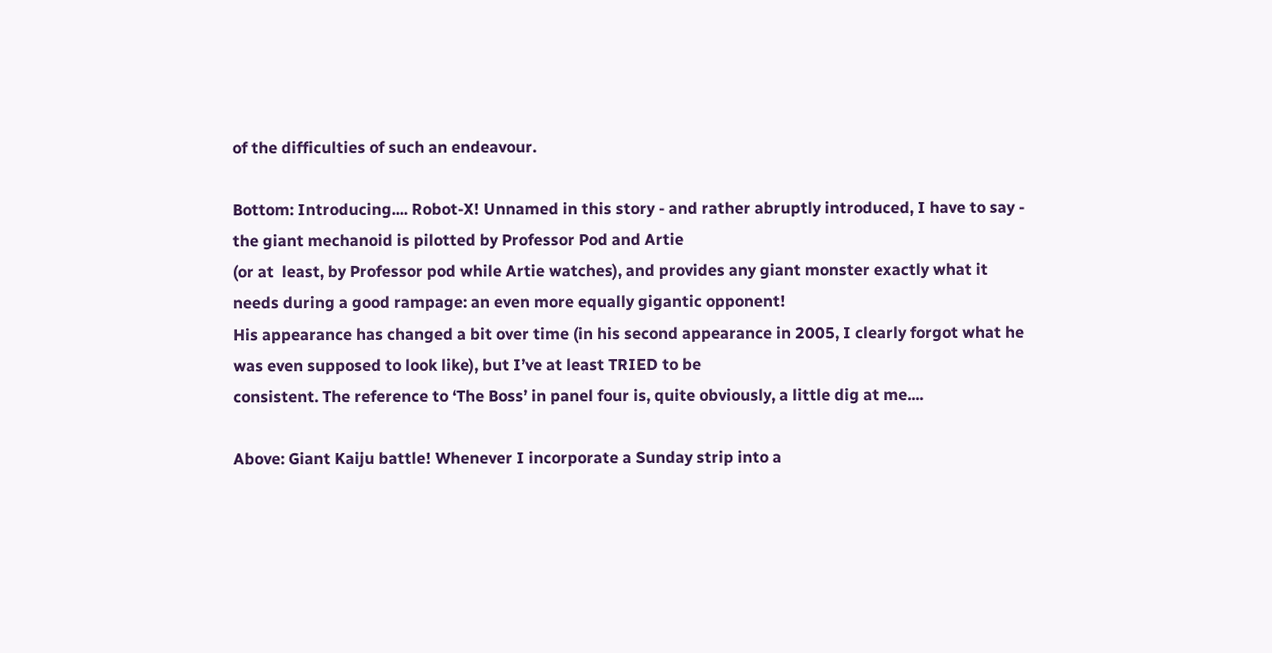of the difficulties of such an endeavour.

Bottom: Introducing.... Robot-X! Unnamed in this story - and rather abruptly introduced, I have to say - the giant mechanoid is pilotted by Professor Pod and Artie
(or at  least, by Professor pod while Artie watches), and provides any giant monster exactly what it needs during a good rampage: an even more equally gigantic opponent!
His appearance has changed a bit over time (in his second appearance in 2005, I clearly forgot what he was even supposed to look like), but I’ve at least TRIED to be
consistent. The reference to ‘The Boss’ in panel four is, quite obviously, a little dig at me....

Above: Giant Kaiju battle! Whenever I incorporate a Sunday strip into a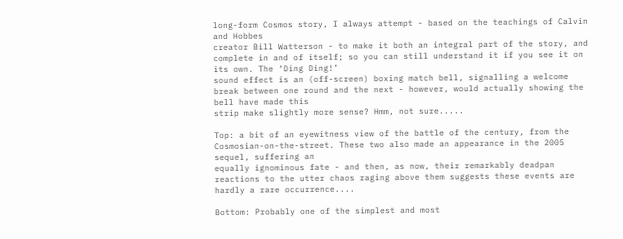long-form Cosmos story, I always attempt - based on the teachings of Calvin and Hobbes
creator Bill Watterson - to make it both an integral part of the story, and complete in and of itself; so you can still understand it if you see it on its own. The ‘Ding Ding!’
sound effect is an (off-screen) boxing match bell, signalling a welcome break between one round and the next - however, would actually showing the bell have made this
strip make slightly more sense? Hmm, not sure.....

Top: a bit of an eyewitness view of the battle of the century, from the Cosmosian-on-the-street. These two also made an appearance in the 2005 sequel, suffering an
equally ignominous fate - and then, as now, their remarkably deadpan reactions to the utter chaos raging above them suggests these events are hardly a rare occurrence....

Bottom: Probably one of the simplest and most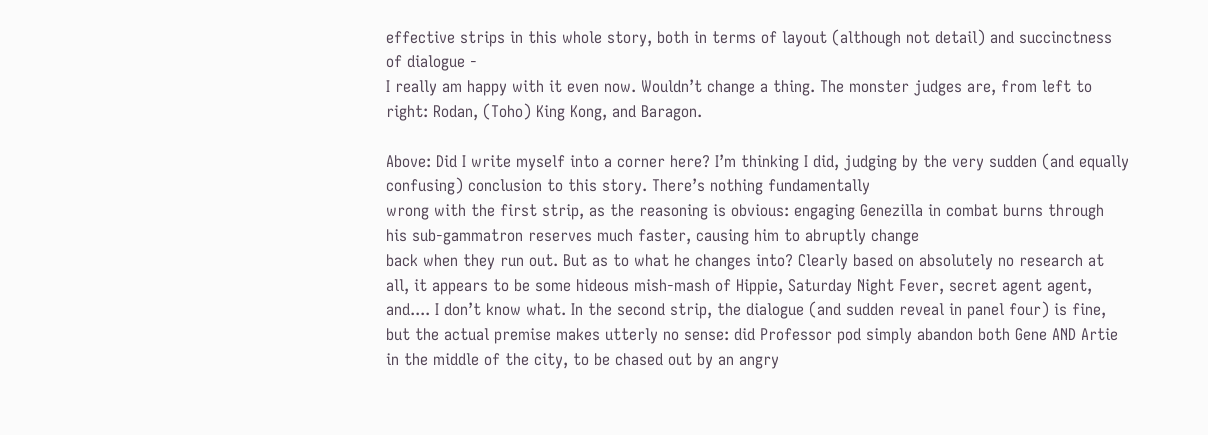effective strips in this whole story, both in terms of layout (although not detail) and succinctness of dialogue -
I really am happy with it even now. Wouldn’t change a thing. The monster judges are, from left to right: Rodan, (Toho) King Kong, and Baragon.

Above: Did I write myself into a corner here? I’m thinking I did, judging by the very sudden (and equally confusing) conclusion to this story. There’s nothing fundamentally
wrong with the first strip, as the reasoning is obvious: engaging Genezilla in combat burns through his sub-gammatron reserves much faster, causing him to abruptly change
back when they run out. But as to what he changes into? Clearly based on absolutely no research at all, it appears to be some hideous mish-mash of Hippie, Saturday Night Fever, secret agent agent, and.... I don’t know what. In the second strip, the dialogue (and sudden reveal in panel four) is fine, but the actual premise makes utterly no sense: did Professor pod simply abandon both Gene AND Artie in the middle of the city, to be chased out by an angry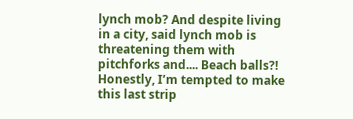lynch mob? And despite living in a city, said lynch mob is threatening them with pitchforks and.... Beach balls?! Honestly, I’m tempted to make this last strip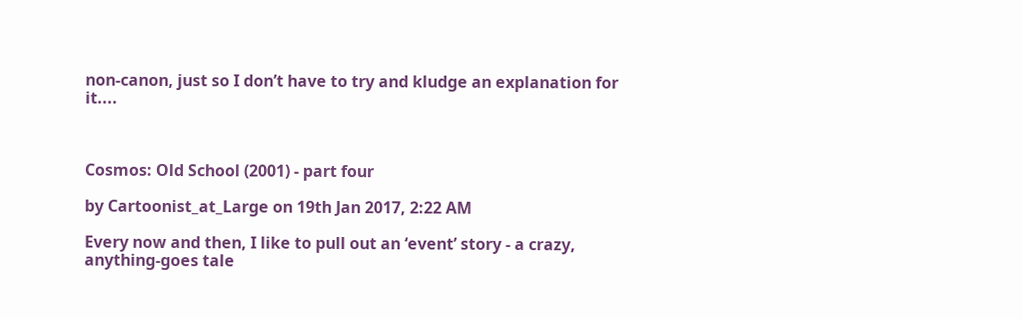non-canon, just so I don’t have to try and kludge an explanation for it....



Cosmos: Old School (2001) - part four

by Cartoonist_at_Large on 19th Jan 2017, 2:22 AM

Every now and then, I like to pull out an ‘event’ story - a crazy, anything-goes tale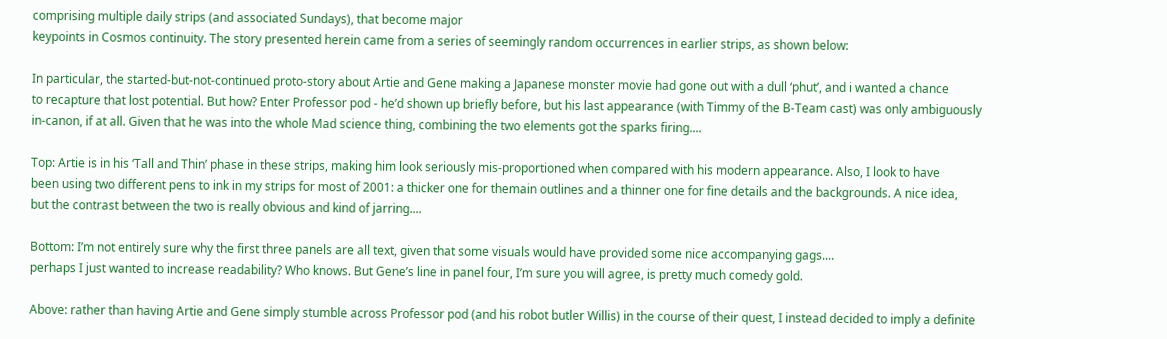comprising multiple daily strips (and associated Sundays), that become major
keypoints in Cosmos continuity. The story presented herein came from a series of seemingly random occurrences in earlier strips, as shown below:

In particular, the started-but-not-continued proto-story about Artie and Gene making a Japanese monster movie had gone out with a dull ‘phut’, and i wanted a chance
to recapture that lost potential. But how? Enter Professor pod - he’d shown up briefly before, but his last appearance (with Timmy of the B-Team cast) was only ambiguously
in-canon, if at all. Given that he was into the whole Mad science thing, combining the two elements got the sparks firing....

Top: Artie is in his ‘Tall and Thin’ phase in these strips, making him look seriously mis-proportioned when compared with his modern appearance. Also, I look to have
been using two different pens to ink in my strips for most of 2001: a thicker one for themain outlines and a thinner one for fine details and the backgrounds. A nice idea,
but the contrast between the two is really obvious and kind of jarring....

Bottom: I’m not entirely sure why the first three panels are all text, given that some visuals would have provided some nice accompanying gags....
perhaps I just wanted to increase readability? Who knows. But Gene’s line in panel four, I’m sure you will agree, is pretty much comedy gold.

Above: rather than having Artie and Gene simply stumble across Professor pod (and his robot butler Willis) in the course of their quest, I instead decided to imply a definite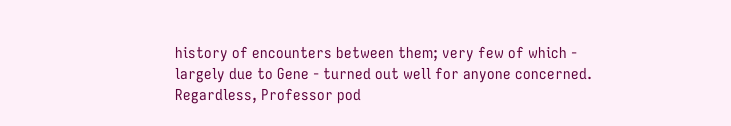history of encounters between them; very few of which - largely due to Gene - turned out well for anyone concerned. Regardless, Professor pod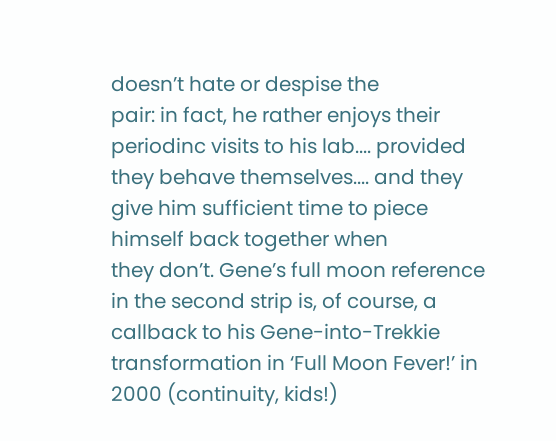doesn’t hate or despise the
pair: in fact, he rather enjoys their periodinc visits to his lab.... provided they behave themselves.... and they give him sufficient time to piece himself back together when
they don’t. Gene’s full moon reference in the second strip is, of course, a callback to his Gene-into-Trekkie transformation in ‘Full Moon Fever!’ in 2000 (continuity, kids!)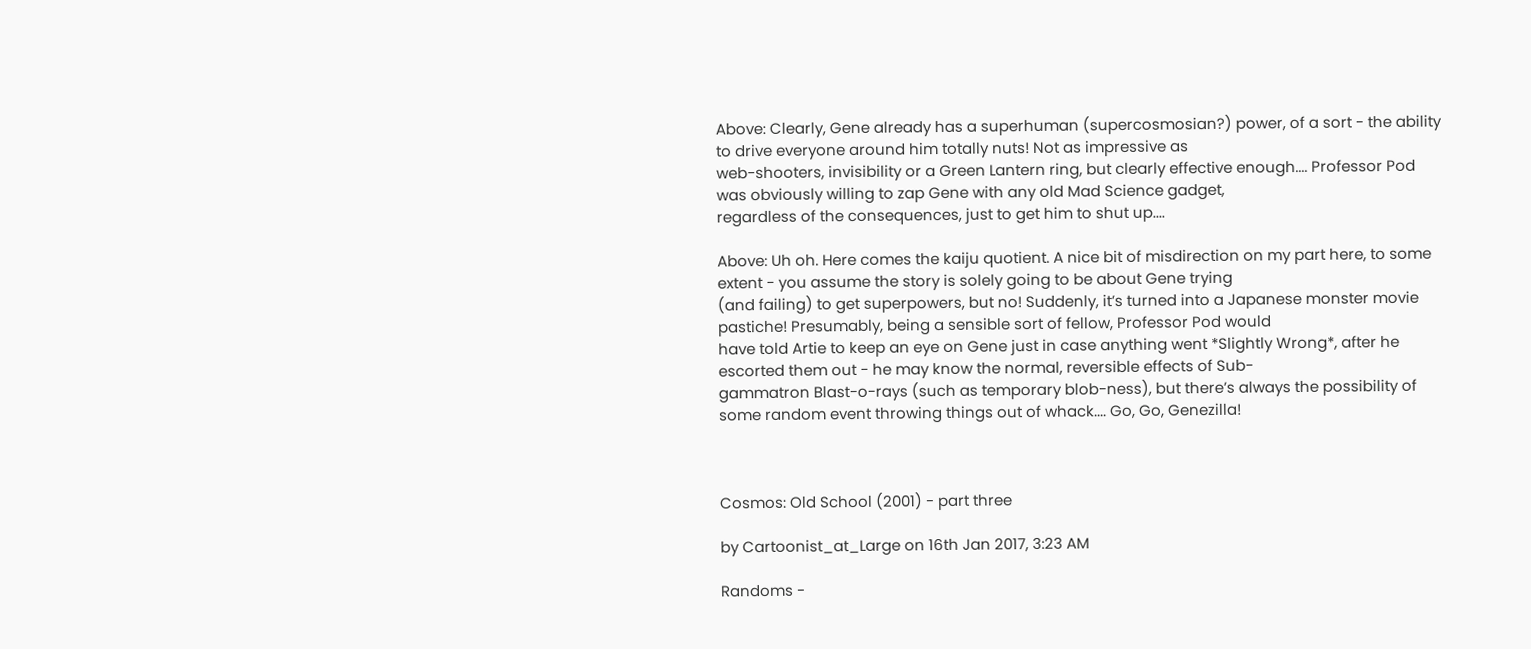Above: Clearly, Gene already has a superhuman (supercosmosian?) power, of a sort - the ability to drive everyone around him totally nuts! Not as impressive as
web-shooters, invisibility or a Green Lantern ring, but clearly effective enough.... Professor Pod was obviously willing to zap Gene with any old Mad Science gadget,
regardless of the consequences, just to get him to shut up....

Above: Uh oh. Here comes the kaiju quotient. A nice bit of misdirection on my part here, to some extent - you assume the story is solely going to be about Gene trying
(and failing) to get superpowers, but no! Suddenly, it’s turned into a Japanese monster movie pastiche! Presumably, being a sensible sort of fellow, Professor Pod would
have told Artie to keep an eye on Gene just in case anything went *Slightly Wrong*, after he escorted them out - he may know the normal, reversible effects of Sub-
gammatron Blast-o-rays (such as temporary blob-ness), but there’s always the possibility of some random event throwing things out of whack.... Go, Go, Genezilla!



Cosmos: Old School (2001) - part three

by Cartoonist_at_Large on 16th Jan 2017, 3:23 AM

Randoms -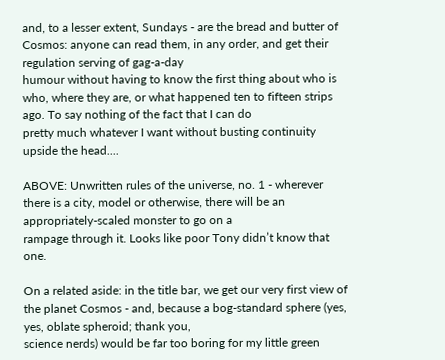and, to a lesser extent, Sundays - are the bread and butter of Cosmos: anyone can read them, in any order, and get their regulation serving of gag-a-day
humour without having to know the first thing about who is who, where they are, or what happened ten to fifteen strips ago. To say nothing of the fact that I can do
pretty much whatever I want without busting continuity upside the head....

ABOVE: Unwritten rules of the universe, no. 1 - wherever there is a city, model or otherwise, there will be an appropriately-scaled monster to go on a
rampage through it. Looks like poor Tony didn’t know that one.

On a related aside: in the title bar, we get our very first view of the planet Cosmos - and, because a bog-standard sphere (yes, yes, oblate spheroid; thank you,
science nerds) would be far too boring for my little green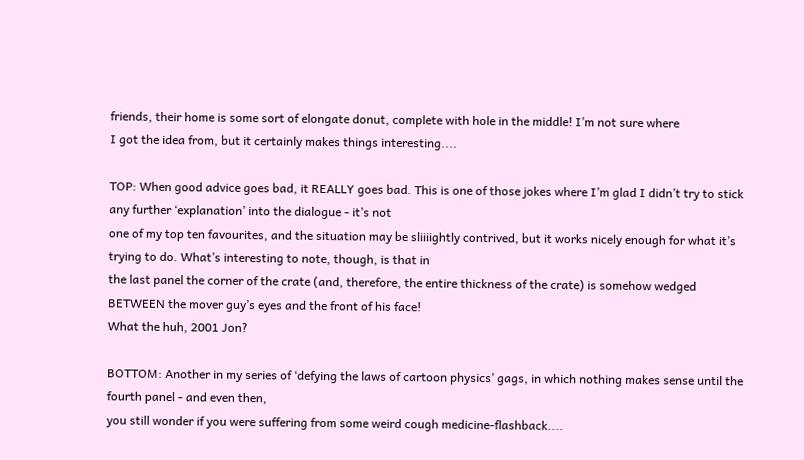friends, their home is some sort of elongate donut, complete with hole in the middle! I’m not sure where
I got the idea from, but it certainly makes things interesting....

TOP: When good advice goes bad, it REALLY goes bad. This is one of those jokes where I’m glad I didn’t try to stick any further ‘explanation’ into the dialogue - it’s not
one of my top ten favourites, and the situation may be sliiiightly contrived, but it works nicely enough for what it’s trying to do. What’s interesting to note, though, is that in
the last panel the corner of the crate (and, therefore, the entire thickness of the crate) is somehow wedged BETWEEN the mover guy’s eyes and the front of his face!
What the huh, 2001 Jon?

BOTTOM: Another in my series of ‘defying the laws of cartoon physics’ gags, in which nothing makes sense until the fourth panel - and even then,
you still wonder if you were suffering from some weird cough medicine-flashback....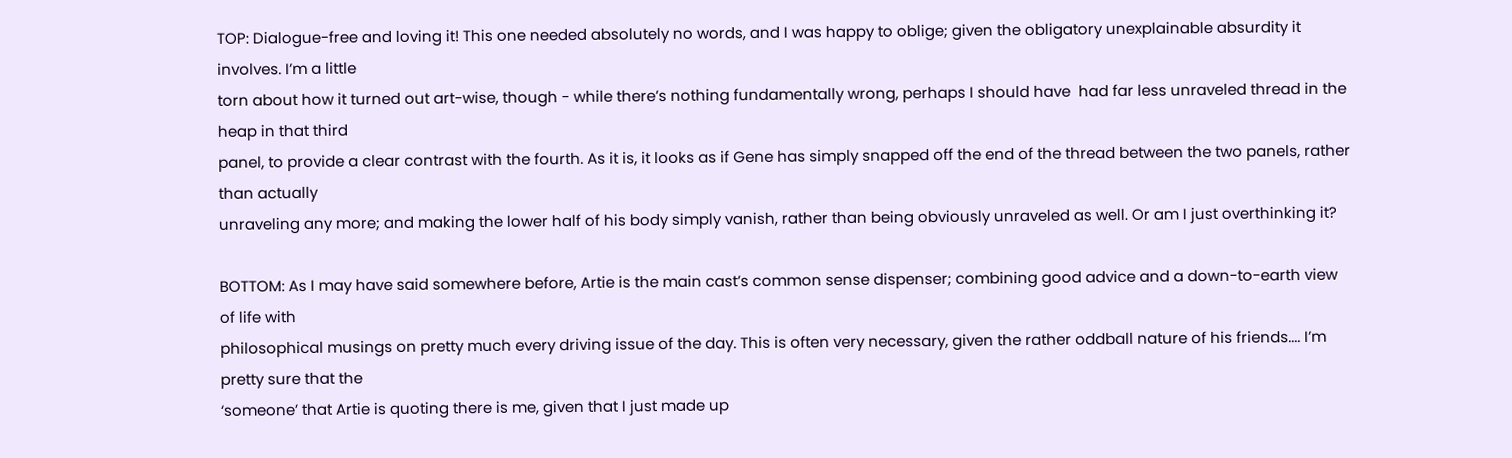TOP: Dialogue-free and loving it! This one needed absolutely no words, and I was happy to oblige; given the obligatory unexplainable absurdity it involves. I’m a little
torn about how it turned out art-wise, though - while there’s nothing fundamentally wrong, perhaps I should have  had far less unraveled thread in the heap in that third
panel, to provide a clear contrast with the fourth. As it is, it looks as if Gene has simply snapped off the end of the thread between the two panels, rather than actually
unraveling any more; and making the lower half of his body simply vanish, rather than being obviously unraveled as well. Or am I just overthinking it?

BOTTOM: As I may have said somewhere before, Artie is the main cast’s common sense dispenser; combining good advice and a down-to-earth view of life with
philosophical musings on pretty much every driving issue of the day. This is often very necessary, given the rather oddball nature of his friends.... I’m pretty sure that the
‘someone’ that Artie is quoting there is me, given that I just made up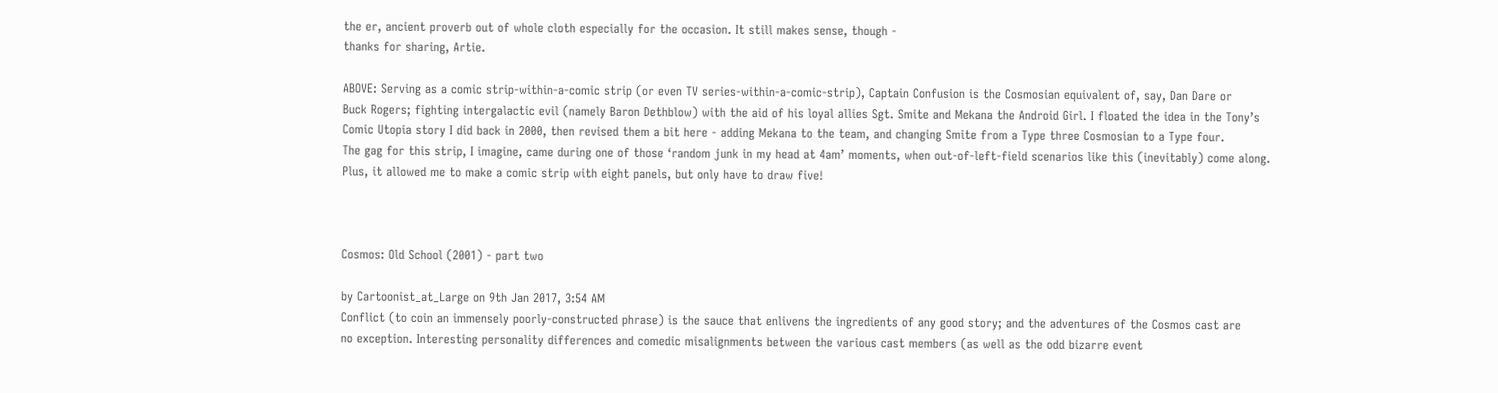the er, ancient proverb out of whole cloth especially for the occasion. It still makes sense, though -
thanks for sharing, Artie.

ABOVE: Serving as a comic strip-within-a-comic strip (or even TV series-within-a-comic-strip), Captain Confusion is the Cosmosian equivalent of, say, Dan Dare or
Buck Rogers; fighting intergalactic evil (namely Baron Dethblow) with the aid of his loyal allies Sgt. Smite and Mekana the Android Girl. I floated the idea in the Tony’s
Comic Utopia story I did back in 2000, then revised them a bit here - adding Mekana to the team, and changing Smite from a Type three Cosmosian to a Type four.
The gag for this strip, I imagine, came during one of those ‘random junk in my head at 4am’ moments, when out-of-left-field scenarios like this (inevitably) come along.
Plus, it allowed me to make a comic strip with eight panels, but only have to draw five!



Cosmos: Old School (2001) - part two

by Cartoonist_at_Large on 9th Jan 2017, 3:54 AM
Conflict (to coin an immensely poorly-constructed phrase) is the sauce that enlivens the ingredients of any good story; and the adventures of the Cosmos cast are
no exception. Interesting personality differences and comedic misalignments between the various cast members (as well as the odd bizarre event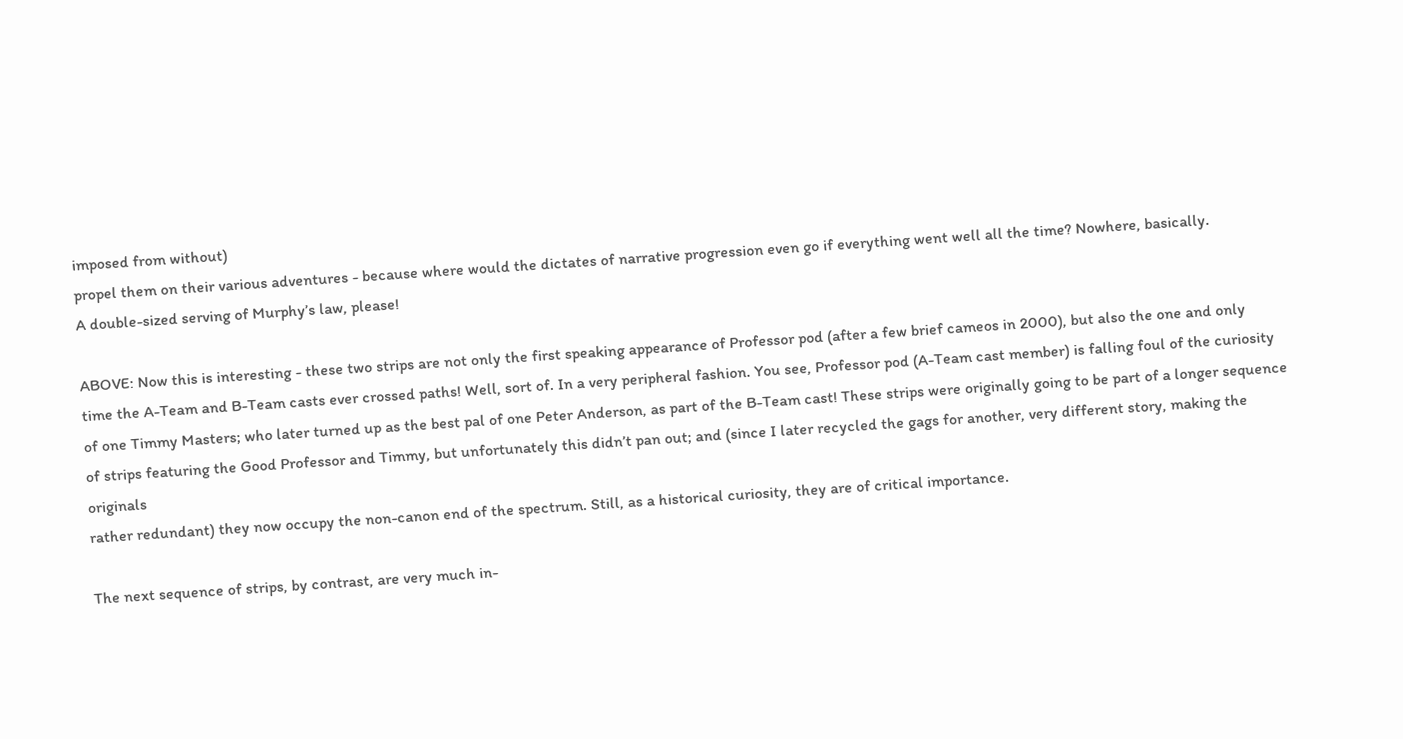imposed from without)
propel them on their various adventures - because where would the dictates of narrative progression even go if everything went well all the time? Nowhere, basically.
A double-sized serving of Murphy’s law, please!

ABOVE: Now this is interesting - these two strips are not only the first speaking appearance of Professor pod (after a few brief cameos in 2000), but also the one and only
time the A-Team and B-Team casts ever crossed paths! Well, sort of. In a very peripheral fashion. You see, Professor pod (A-Team cast member) is falling foul of the curiosity
of one Timmy Masters; who later turned up as the best pal of one Peter Anderson, as part of the B-Team cast! These strips were originally going to be part of a longer sequence
of strips featuring the Good Professor and Timmy, but unfortunately this didn’t pan out; and (since I later recycled the gags for another, very different story, making the originals
rather redundant) they now occupy the non-canon end of the spectrum. Still, as a historical curiosity, they are of critical importance.

The next sequence of strips, by contrast, are very much in-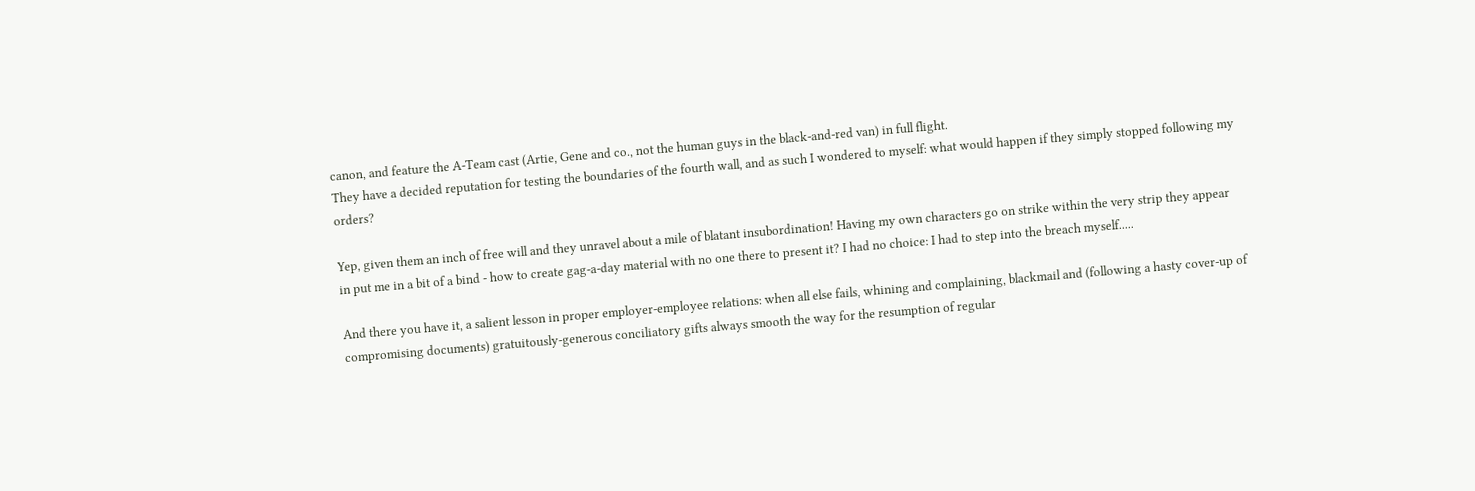canon, and feature the A-Team cast (Artie, Gene and co., not the human guys in the black-and-red van) in full flight.
They have a decided reputation for testing the boundaries of the fourth wall, and as such I wondered to myself: what would happen if they simply stopped following my orders?

Yep, given them an inch of free will and they unravel about a mile of blatant insubordination! Having my own characters go on strike within the very strip they appear
in put me in a bit of a bind - how to create gag-a-day material with no one there to present it? I had no choice: I had to step into the breach myself.....

And there you have it, a salient lesson in proper employer-employee relations: when all else fails, whining and complaining, blackmail and (following a hasty cover-up of
compromising documents) gratuitously-generous conciliatory gifts always smooth the way for the resumption of regular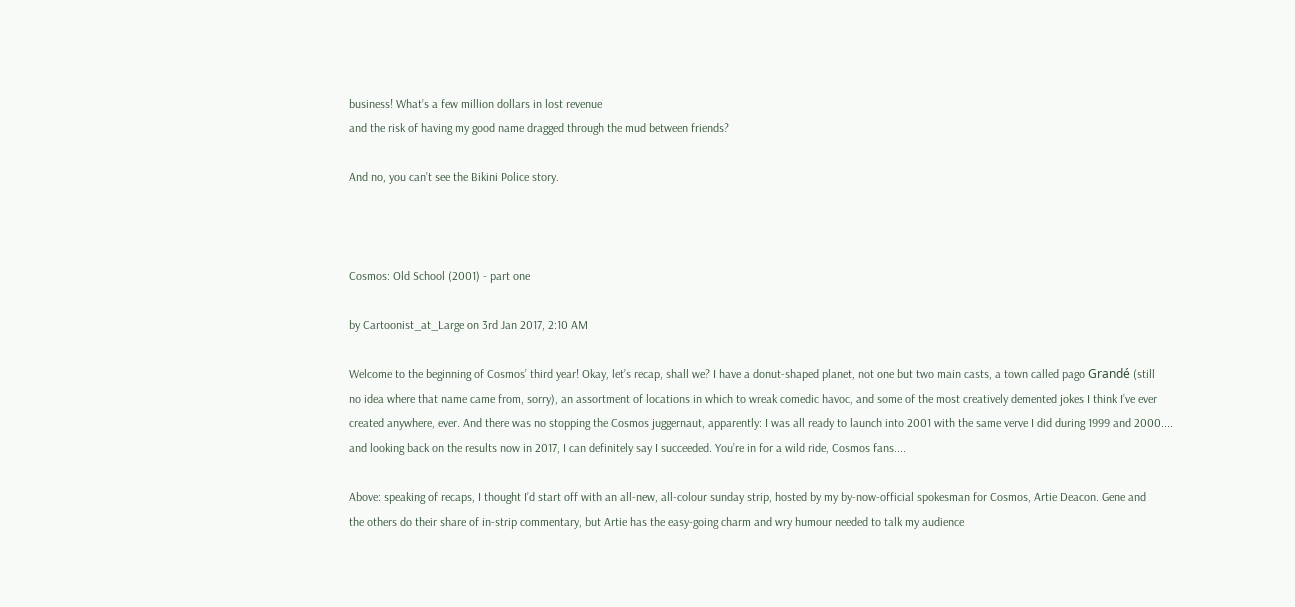business! What’s a few million dollars in lost revenue
and the risk of having my good name dragged through the mud between friends?

And no, you can’t see the Bikini Police story.



Cosmos: Old School (2001) - part one

by Cartoonist_at_Large on 3rd Jan 2017, 2:10 AM

Welcome to the beginning of Cosmos’ third year! Okay, let’s recap, shall we? I have a donut-shaped planet, not one but two main casts, a town called pago Grandé (still
no idea where that name came from, sorry), an assortment of locations in which to wreak comedic havoc, and some of the most creatively demented jokes I think I’ve ever
created anywhere, ever. And there was no stopping the Cosmos juggernaut, apparently: I was all ready to launch into 2001 with the same verve I did during 1999 and 2000....
and looking back on the results now in 2017, I can definitely say I succeeded. You’re in for a wild ride, Cosmos fans....

Above: speaking of recaps, I thought I’d start off with an all-new, all-colour sunday strip, hosted by my by-now-official spokesman for Cosmos, Artie Deacon. Gene and
the others do their share of in-strip commentary, but Artie has the easy-going charm and wry humour needed to talk my audience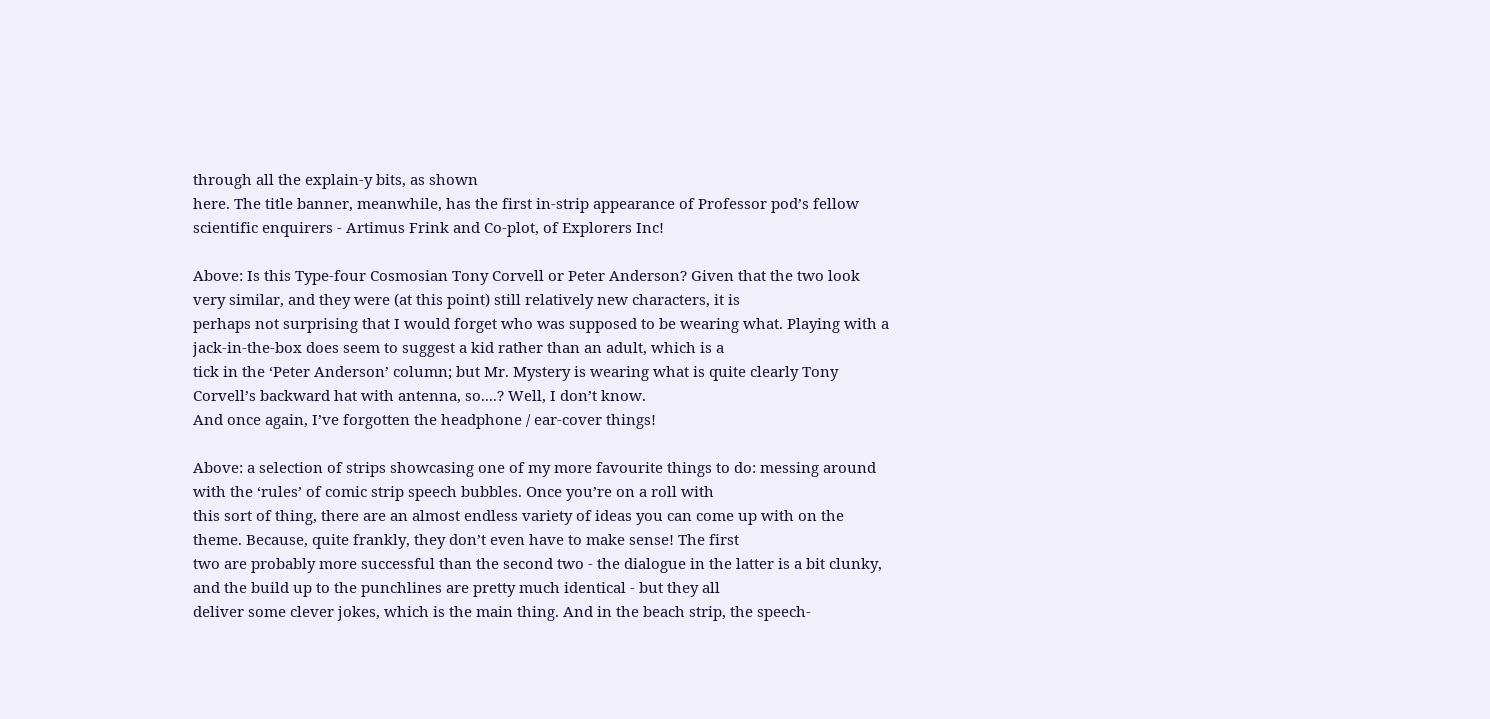through all the explain-y bits, as shown
here. The title banner, meanwhile, has the first in-strip appearance of Professor pod’s fellow scientific enquirers - Artimus Frink and Co-plot, of Explorers Inc!

Above: Is this Type-four Cosmosian Tony Corvell or Peter Anderson? Given that the two look very similar, and they were (at this point) still relatively new characters, it is
perhaps not surprising that I would forget who was supposed to be wearing what. Playing with a jack-in-the-box does seem to suggest a kid rather than an adult, which is a
tick in the ‘Peter Anderson’ column; but Mr. Mystery is wearing what is quite clearly Tony Corvell’s backward hat with antenna, so....? Well, I don’t know.
And once again, I’ve forgotten the headphone / ear-cover things!

Above: a selection of strips showcasing one of my more favourite things to do: messing around with the ‘rules’ of comic strip speech bubbles. Once you’re on a roll with
this sort of thing, there are an almost endless variety of ideas you can come up with on the theme. Because, quite frankly, they don’t even have to make sense! The first
two are probably more successful than the second two - the dialogue in the latter is a bit clunky, and the build up to the punchlines are pretty much identical - but they all
deliver some clever jokes, which is the main thing. And in the beach strip, the speech-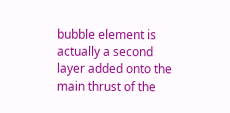bubble element is actually a second layer added onto the main thrust of the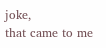joke,
that came to me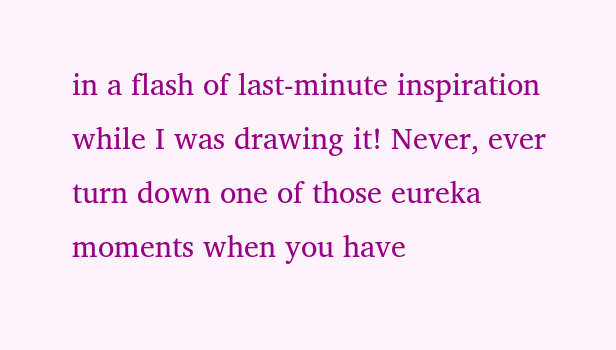in a flash of last-minute inspiration while I was drawing it! Never, ever turn down one of those eureka moments when you have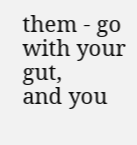them - go with your gut,
and you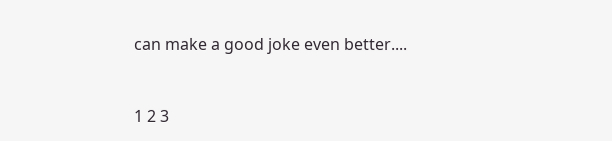can make a good joke even better....



1 2 3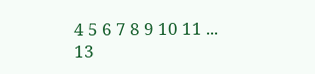4 5 6 7 8 9 10 11 ... 13